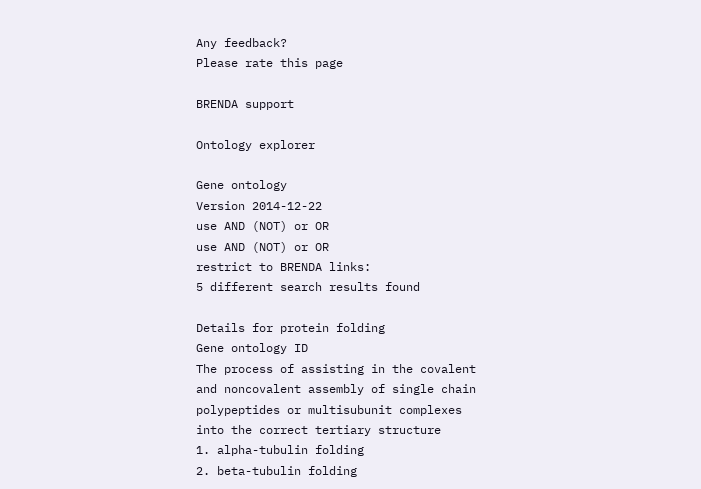Any feedback?
Please rate this page

BRENDA support

Ontology explorer

Gene ontology
Version 2014-12-22
use AND (NOT) or OR
use AND (NOT) or OR
restrict to BRENDA links:
5 different search results found

Details for protein folding
Gene ontology ID
The process of assisting in the covalent and noncovalent assembly of single chain polypeptides or multisubunit complexes into the correct tertiary structure
1. alpha-tubulin folding
2. beta-tubulin folding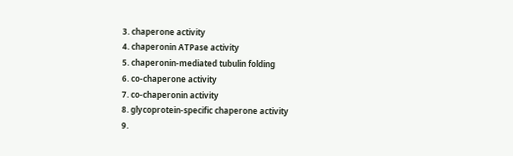3. chaperone activity
4. chaperonin ATPase activity
5. chaperonin-mediated tubulin folding
6. co-chaperone activity
7. co-chaperonin activity
8. glycoprotein-specific chaperone activity
9.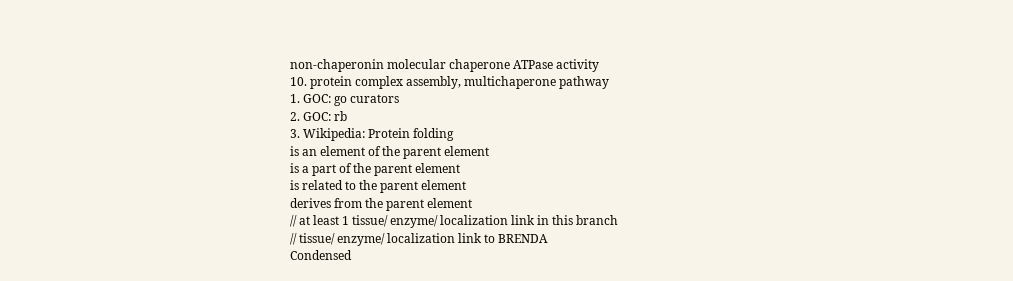non-chaperonin molecular chaperone ATPase activity
10. protein complex assembly, multichaperone pathway
1. GOC: go curators
2. GOC: rb
3. Wikipedia: Protein folding
is an element of the parent element
is a part of the parent element
is related to the parent element
derives from the parent element
// at least 1 tissue/ enzyme/ localization link in this branch
// tissue/ enzyme/ localization link to BRENDA
Condensed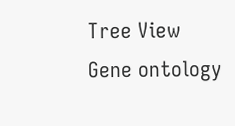Tree View
Gene ontology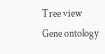Tree view
Gene ontology